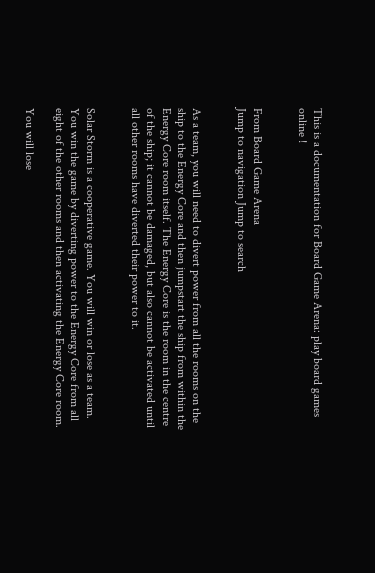This is a documentation for Board Game Arena: play board games online !


From Board Game Arena
Jump to navigation Jump to search


As a team, you will need to divert power from all the rooms on the ship to the Energy Core and then jumpstart the ship from within the Energy Core room itself. The Energy Core is the room in the centre of the ship; it cannot be damaged, but also cannot be activated until all other rooms have diverted their power to it.


Solar Storm is a cooperative game. You will win or lose as a team. You win the game by diverting power to the Energy Core from all eight of the other rooms and then activating the Energy Core room.

You will lose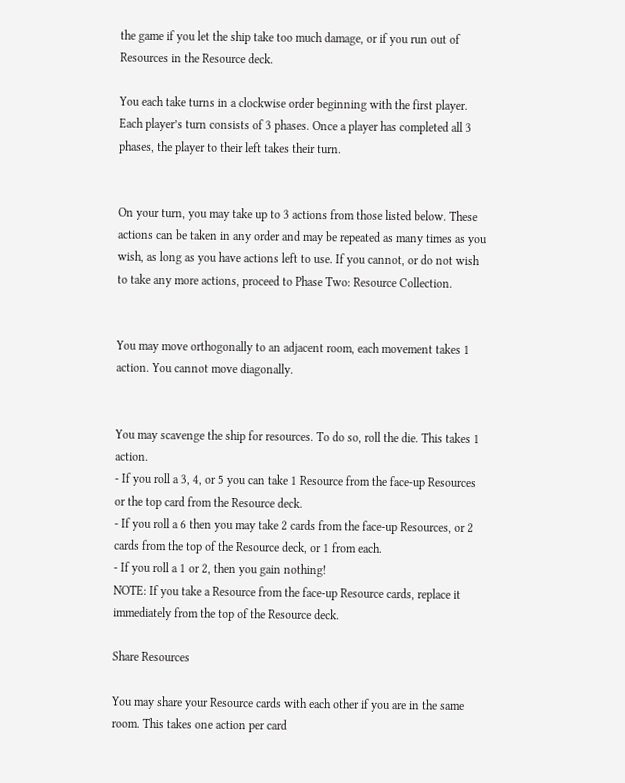the game if you let the ship take too much damage, or if you run out of Resources in the Resource deck.

You each take turns in a clockwise order beginning with the first player. Each player’s turn consists of 3 phases. Once a player has completed all 3 phases, the player to their left takes their turn.


On your turn, you may take up to 3 actions from those listed below. These actions can be taken in any order and may be repeated as many times as you wish, as long as you have actions left to use. If you cannot, or do not wish to take any more actions, proceed to Phase Two: Resource Collection.


You may move orthogonally to an adjacent room, each movement takes 1 action. You cannot move diagonally.


You may scavenge the ship for resources. To do so, roll the die. This takes 1 action.
- If you roll a 3, 4, or 5 you can take 1 Resource from the face-up Resources or the top card from the Resource deck.
- If you roll a 6 then you may take 2 cards from the face-up Resources, or 2 cards from the top of the Resource deck, or 1 from each.
- If you roll a 1 or 2, then you gain nothing!
NOTE: If you take a Resource from the face-up Resource cards, replace it immediately from the top of the Resource deck.

Share Resources

You may share your Resource cards with each other if you are in the same room. This takes one action per card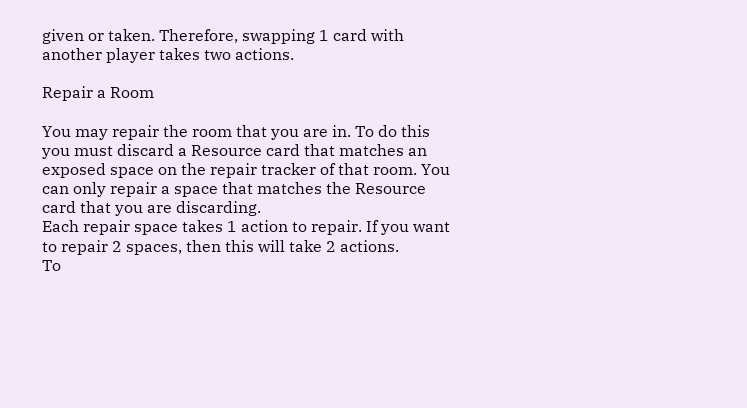given or taken. Therefore, swapping 1 card with another player takes two actions.

Repair a Room

You may repair the room that you are in. To do this you must discard a Resource card that matches an exposed space on the repair tracker of that room. You can only repair a space that matches the Resource card that you are discarding.
Each repair space takes 1 action to repair. If you want to repair 2 spaces, then this will take 2 actions.
To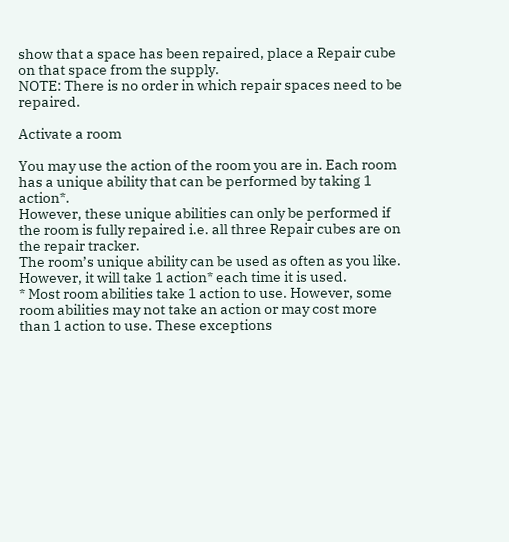show that a space has been repaired, place a Repair cube on that space from the supply.
NOTE: There is no order in which repair spaces need to be repaired.

Activate a room

You may use the action of the room you are in. Each room has a unique ability that can be performed by taking 1 action*.
However, these unique abilities can only be performed if the room is fully repaired i.e. all three Repair cubes are on the repair tracker.
The room’s unique ability can be used as often as you like. However, it will take 1 action* each time it is used.
* Most room abilities take 1 action to use. However, some room abilities may not take an action or may cost more than 1 action to use. These exceptions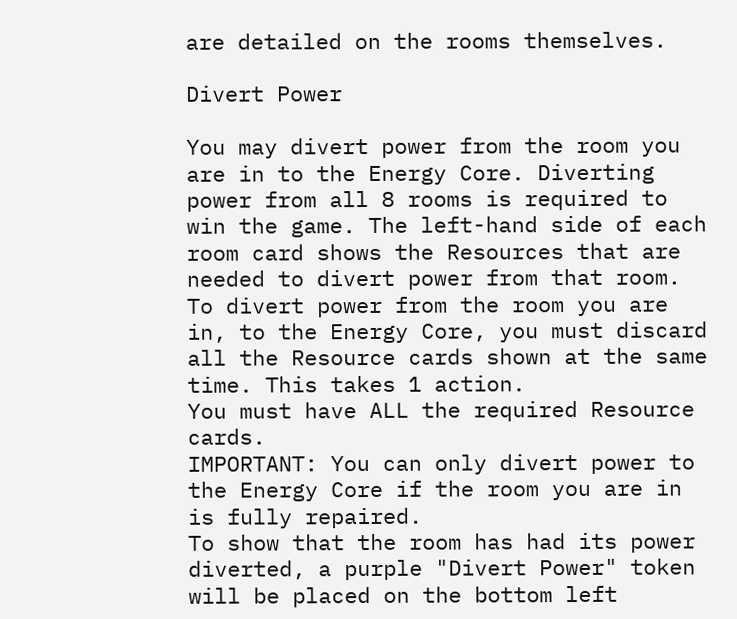are detailed on the rooms themselves.

Divert Power

You may divert power from the room you are in to the Energy Core. Diverting power from all 8 rooms is required to win the game. The left-hand side of each room card shows the Resources that are needed to divert power from that room.
To divert power from the room you are in, to the Energy Core, you must discard all the Resource cards shown at the same time. This takes 1 action.
You must have ALL the required Resource cards.
IMPORTANT: You can only divert power to the Energy Core if the room you are in is fully repaired.
To show that the room has had its power diverted, a purple "Divert Power" token will be placed on the bottom left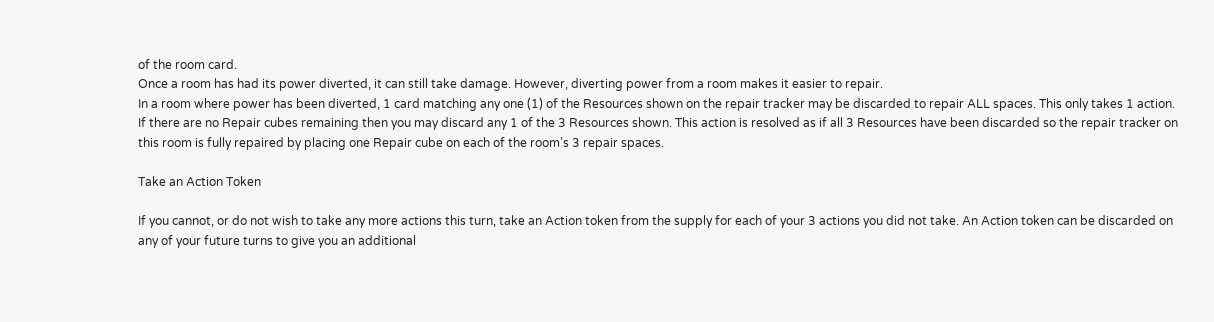of the room card.
Once a room has had its power diverted, it can still take damage. However, diverting power from a room makes it easier to repair.
In a room where power has been diverted, 1 card matching any one (1) of the Resources shown on the repair tracker may be discarded to repair ALL spaces. This only takes 1 action.
If there are no Repair cubes remaining then you may discard any 1 of the 3 Resources shown. This action is resolved as if all 3 Resources have been discarded so the repair tracker on this room is fully repaired by placing one Repair cube on each of the room’s 3 repair spaces.

Take an Action Token

If you cannot, or do not wish to take any more actions this turn, take an Action token from the supply for each of your 3 actions you did not take. An Action token can be discarded on any of your future turns to give you an additional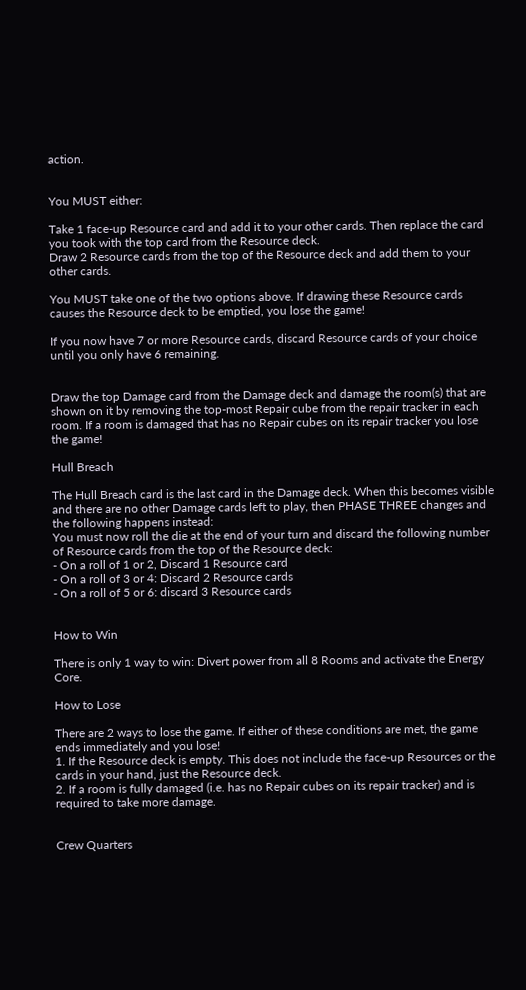action.


You MUST either:

Take 1 face-up Resource card and add it to your other cards. Then replace the card you took with the top card from the Resource deck.
Draw 2 Resource cards from the top of the Resource deck and add them to your other cards.

You MUST take one of the two options above. If drawing these Resource cards causes the Resource deck to be emptied, you lose the game!

If you now have 7 or more Resource cards, discard Resource cards of your choice until you only have 6 remaining.


Draw the top Damage card from the Damage deck and damage the room(s) that are shown on it by removing the top-most Repair cube from the repair tracker in each room. If a room is damaged that has no Repair cubes on its repair tracker you lose the game!

Hull Breach

The Hull Breach card is the last card in the Damage deck. When this becomes visible and there are no other Damage cards left to play, then PHASE THREE changes and the following happens instead:
You must now roll the die at the end of your turn and discard the following number of Resource cards from the top of the Resource deck:
- On a roll of 1 or 2, Discard 1 Resource card
- On a roll of 3 or 4: Discard 2 Resource cards
- On a roll of 5 or 6: discard 3 Resource cards


How to Win

There is only 1 way to win: Divert power from all 8 Rooms and activate the Energy Core.

How to Lose

There are 2 ways to lose the game. If either of these conditions are met, the game ends immediately and you lose!
1. If the Resource deck is empty. This does not include the face-up Resources or the cards in your hand, just the Resource deck.
2. If a room is fully damaged (i.e. has no Repair cubes on its repair tracker) and is required to take more damage.


Crew Quarters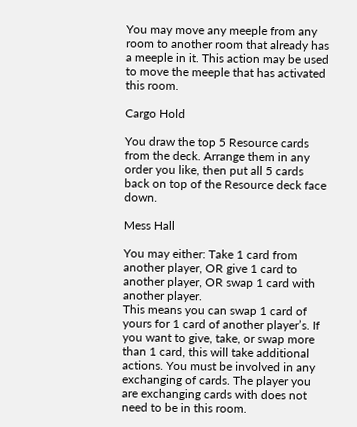You may move any meeple from any room to another room that already has a meeple in it. This action may be used to move the meeple that has activated this room.

Cargo Hold

You draw the top 5 Resource cards from the deck. Arrange them in any order you like, then put all 5 cards back on top of the Resource deck face down.

Mess Hall

You may either: Take 1 card from another player, OR give 1 card to another player, OR swap 1 card with another player.
This means you can swap 1 card of yours for 1 card of another player’s. If you want to give, take, or swap more than 1 card, this will take additional actions. You must be involved in any exchanging of cards. The player you are exchanging cards with does not need to be in this room.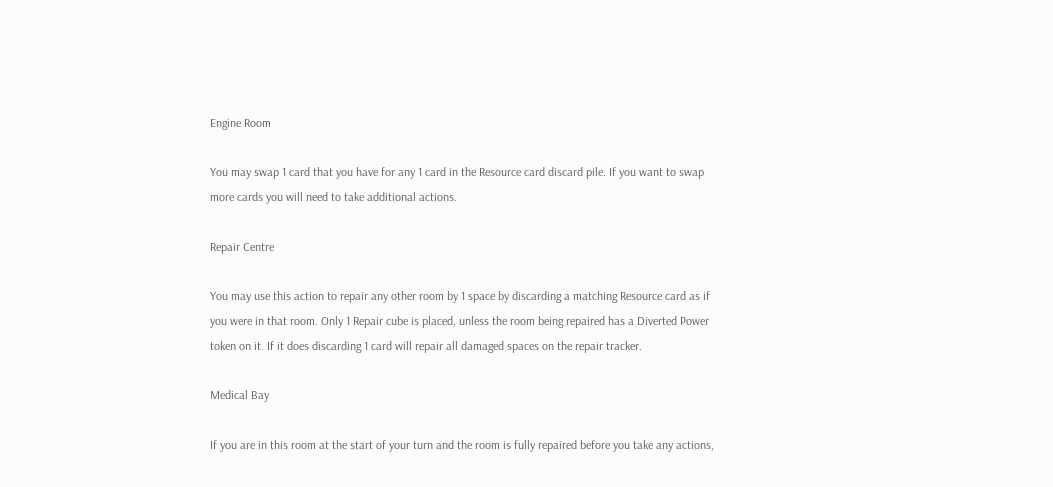Engine Room

You may swap 1 card that you have for any 1 card in the Resource card discard pile. If you want to swap more cards you will need to take additional actions.

Repair Centre

You may use this action to repair any other room by 1 space by discarding a matching Resource card as if you were in that room. Only 1 Repair cube is placed, unless the room being repaired has a Diverted Power token on it. If it does discarding 1 card will repair all damaged spaces on the repair tracker.

Medical Bay

If you are in this room at the start of your turn and the room is fully repaired before you take any actions,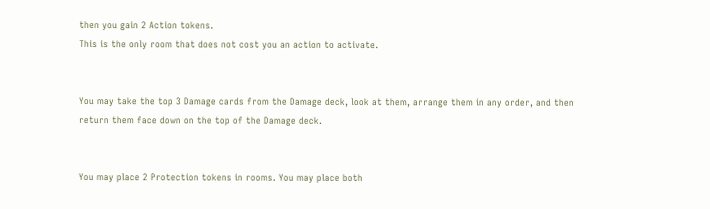then you gain 2 Action tokens.
This is the only room that does not cost you an action to activate.


You may take the top 3 Damage cards from the Damage deck, look at them, arrange them in any order, and then return them face down on the top of the Damage deck.


You may place 2 Protection tokens in rooms. You may place both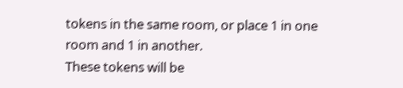tokens in the same room, or place 1 in one room and 1 in another.
These tokens will be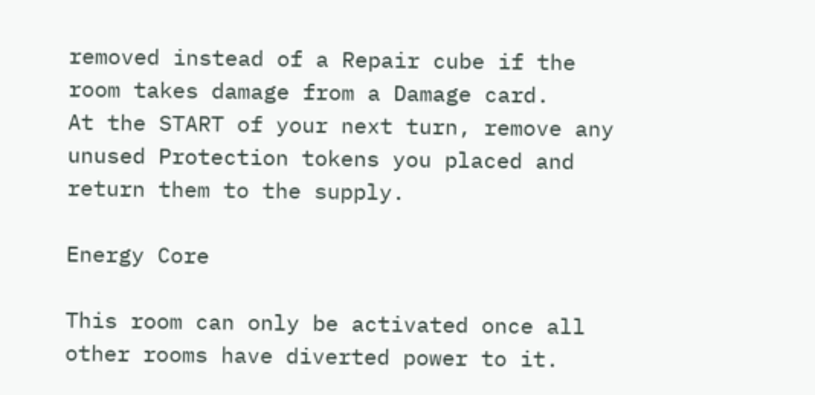removed instead of a Repair cube if the room takes damage from a Damage card.
At the START of your next turn, remove any unused Protection tokens you placed and return them to the supply.

Energy Core

This room can only be activated once all other rooms have diverted power to it.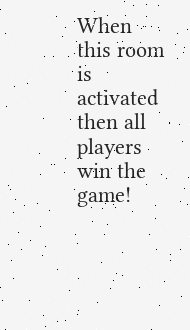When this room is activated then all players win the game!